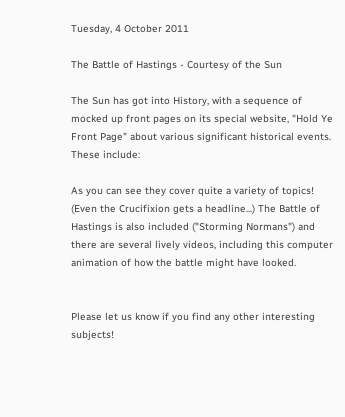Tuesday, 4 October 2011

The Battle of Hastings - Courtesy of the Sun

The Sun has got into History, with a sequence of mocked up front pages on its special website, "Hold Ye Front Page" about various significant historical events. These include:

As you can see they cover quite a variety of topics! (Even the Crucifixion gets a headline...) The Battle of Hastings is also included ("Storming Normans") and there are several lively videos, including this computer animation of how the battle might have looked.


Please let us know if you find any other interesting subjects!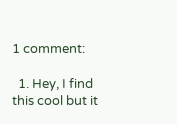1 comment:

  1. Hey, I find this cool but it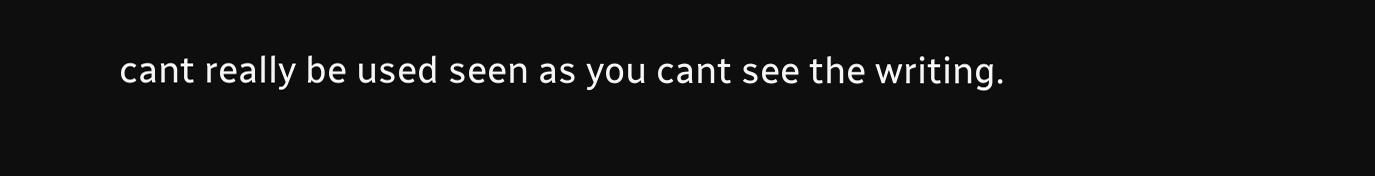cant really be used seen as you cant see the writing.